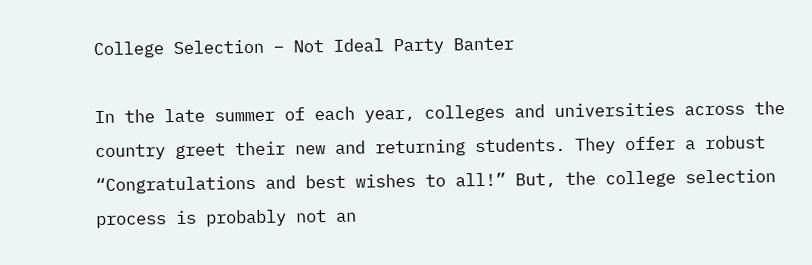College Selection – Not Ideal Party Banter

In the late summer of each year, colleges and universities across the country greet their new and returning students. They offer a robust “Congratulations and best wishes to all!” But, the college selection process is probably not an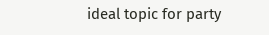ideal topic for party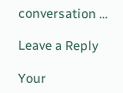conversation …

Leave a Reply

Your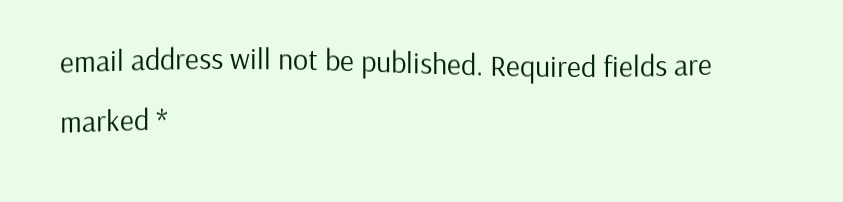email address will not be published. Required fields are marked *